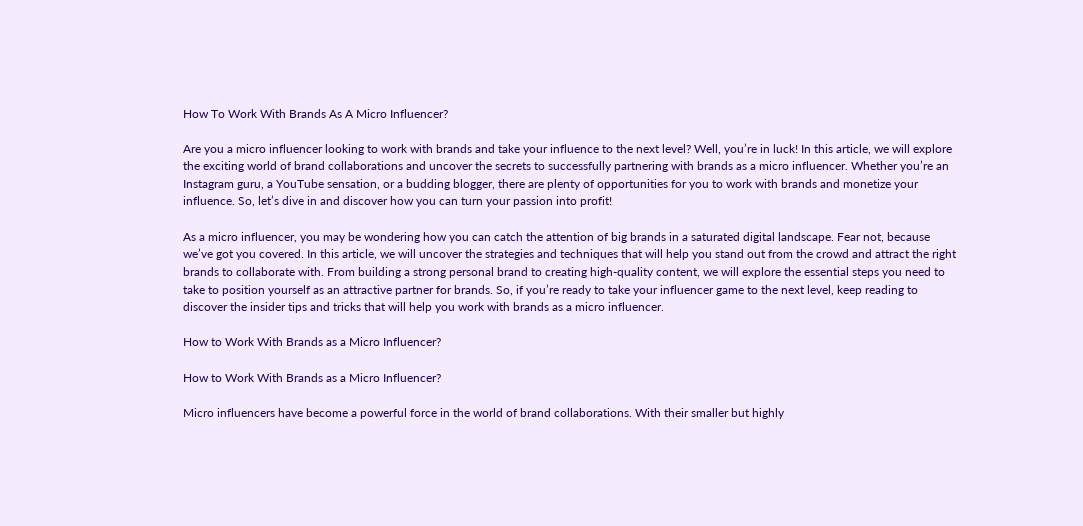How To Work With Brands As A Micro Influencer?

Are you a micro influencer looking to work with brands and take your influence to the next level? Well, you’re in luck! In this article, we will explore the exciting world of brand collaborations and uncover the secrets to successfully partnering with brands as a micro influencer. Whether you’re an Instagram guru, a YouTube sensation, or a budding blogger, there are plenty of opportunities for you to work with brands and monetize your influence. So, let’s dive in and discover how you can turn your passion into profit!

As a micro influencer, you may be wondering how you can catch the attention of big brands in a saturated digital landscape. Fear not, because we’ve got you covered. In this article, we will uncover the strategies and techniques that will help you stand out from the crowd and attract the right brands to collaborate with. From building a strong personal brand to creating high-quality content, we will explore the essential steps you need to take to position yourself as an attractive partner for brands. So, if you’re ready to take your influencer game to the next level, keep reading to discover the insider tips and tricks that will help you work with brands as a micro influencer.

How to Work With Brands as a Micro Influencer?

How to Work With Brands as a Micro Influencer?

Micro influencers have become a powerful force in the world of brand collaborations. With their smaller but highly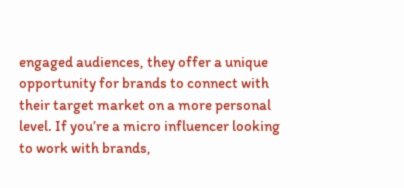engaged audiences, they offer a unique opportunity for brands to connect with their target market on a more personal level. If you’re a micro influencer looking to work with brands,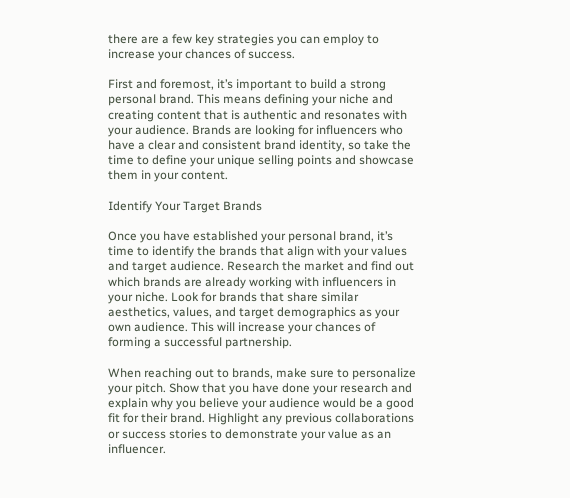there are a few key strategies you can employ to increase your chances of success.

First and foremost, it’s important to build a strong personal brand. This means defining your niche and creating content that is authentic and resonates with your audience. Brands are looking for influencers who have a clear and consistent brand identity, so take the time to define your unique selling points and showcase them in your content.

Identify Your Target Brands

Once you have established your personal brand, it’s time to identify the brands that align with your values and target audience. Research the market and find out which brands are already working with influencers in your niche. Look for brands that share similar aesthetics, values, and target demographics as your own audience. This will increase your chances of forming a successful partnership.

When reaching out to brands, make sure to personalize your pitch. Show that you have done your research and explain why you believe your audience would be a good fit for their brand. Highlight any previous collaborations or success stories to demonstrate your value as an influencer.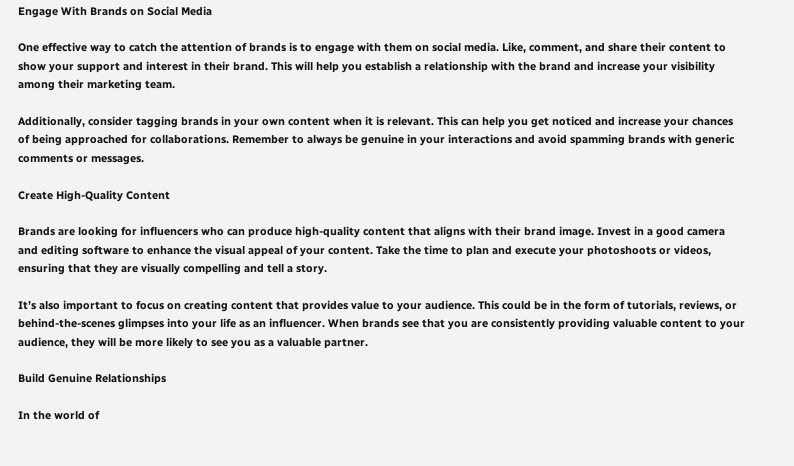Engage With Brands on Social Media

One effective way to catch the attention of brands is to engage with them on social media. Like, comment, and share their content to show your support and interest in their brand. This will help you establish a relationship with the brand and increase your visibility among their marketing team.

Additionally, consider tagging brands in your own content when it is relevant. This can help you get noticed and increase your chances of being approached for collaborations. Remember to always be genuine in your interactions and avoid spamming brands with generic comments or messages.

Create High-Quality Content

Brands are looking for influencers who can produce high-quality content that aligns with their brand image. Invest in a good camera and editing software to enhance the visual appeal of your content. Take the time to plan and execute your photoshoots or videos, ensuring that they are visually compelling and tell a story.

It’s also important to focus on creating content that provides value to your audience. This could be in the form of tutorials, reviews, or behind-the-scenes glimpses into your life as an influencer. When brands see that you are consistently providing valuable content to your audience, they will be more likely to see you as a valuable partner.

Build Genuine Relationships

In the world of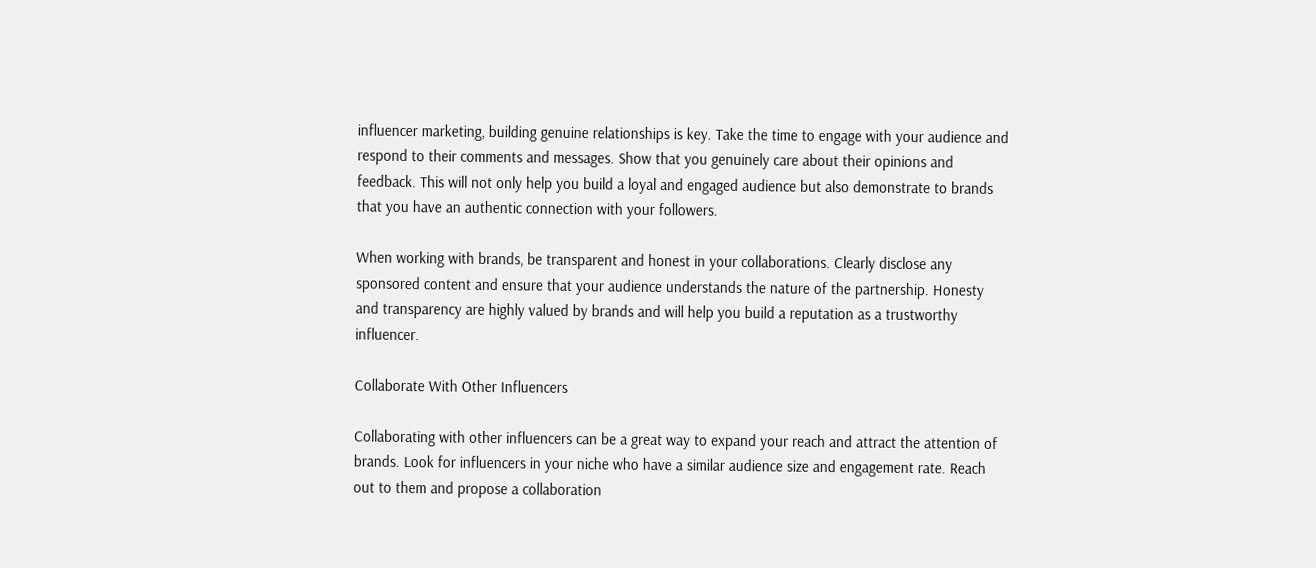influencer marketing, building genuine relationships is key. Take the time to engage with your audience and respond to their comments and messages. Show that you genuinely care about their opinions and feedback. This will not only help you build a loyal and engaged audience but also demonstrate to brands that you have an authentic connection with your followers.

When working with brands, be transparent and honest in your collaborations. Clearly disclose any sponsored content and ensure that your audience understands the nature of the partnership. Honesty and transparency are highly valued by brands and will help you build a reputation as a trustworthy influencer.

Collaborate With Other Influencers

Collaborating with other influencers can be a great way to expand your reach and attract the attention of brands. Look for influencers in your niche who have a similar audience size and engagement rate. Reach out to them and propose a collaboration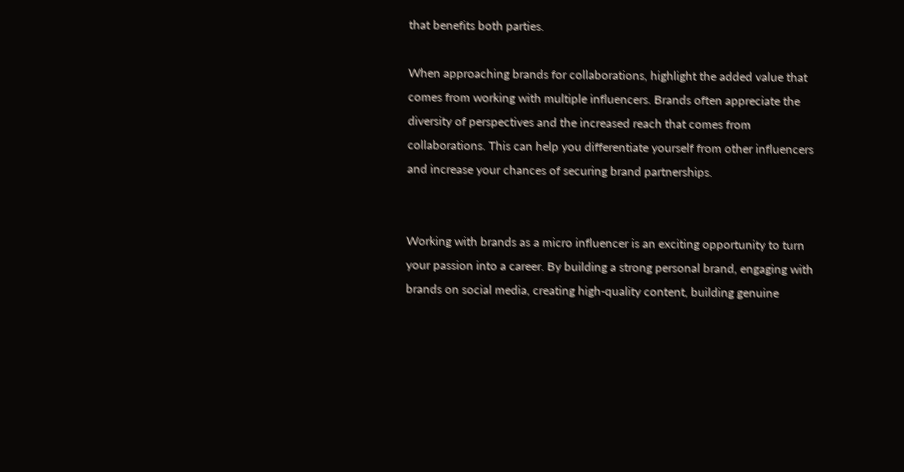that benefits both parties.

When approaching brands for collaborations, highlight the added value that comes from working with multiple influencers. Brands often appreciate the diversity of perspectives and the increased reach that comes from collaborations. This can help you differentiate yourself from other influencers and increase your chances of securing brand partnerships.


Working with brands as a micro influencer is an exciting opportunity to turn your passion into a career. By building a strong personal brand, engaging with brands on social media, creating high-quality content, building genuine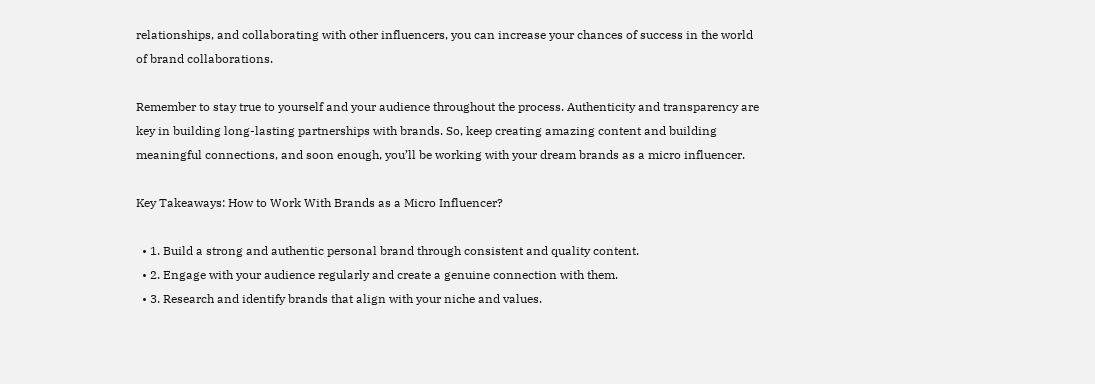relationships, and collaborating with other influencers, you can increase your chances of success in the world of brand collaborations.

Remember to stay true to yourself and your audience throughout the process. Authenticity and transparency are key in building long-lasting partnerships with brands. So, keep creating amazing content and building meaningful connections, and soon enough, you’ll be working with your dream brands as a micro influencer.

Key Takeaways: How to Work With Brands as a Micro Influencer?

  • 1. Build a strong and authentic personal brand through consistent and quality content.
  • 2. Engage with your audience regularly and create a genuine connection with them.
  • 3. Research and identify brands that align with your niche and values.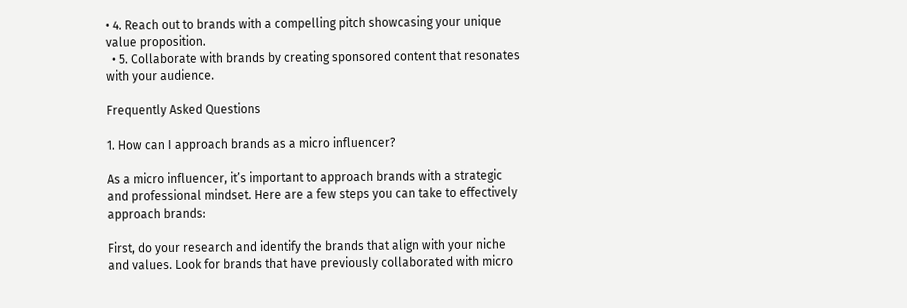• 4. Reach out to brands with a compelling pitch showcasing your unique value proposition.
  • 5. Collaborate with brands by creating sponsored content that resonates with your audience.

Frequently Asked Questions

1. How can I approach brands as a micro influencer?

As a micro influencer, it’s important to approach brands with a strategic and professional mindset. Here are a few steps you can take to effectively approach brands:

First, do your research and identify the brands that align with your niche and values. Look for brands that have previously collaborated with micro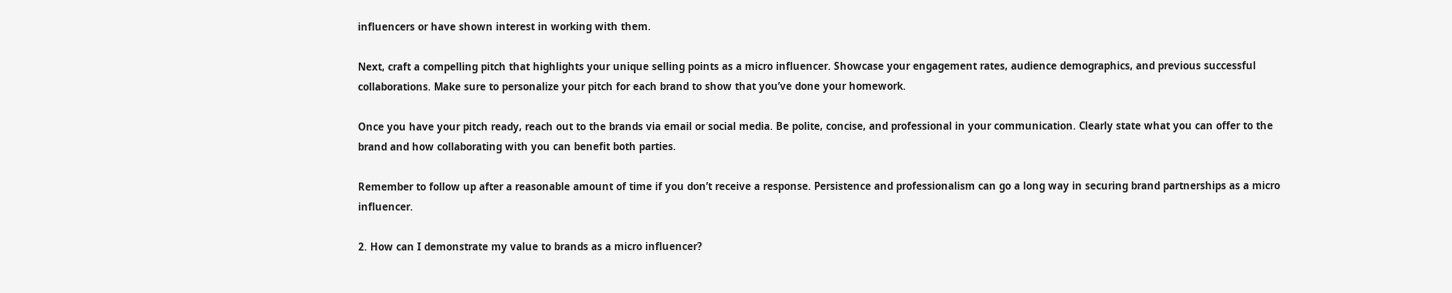influencers or have shown interest in working with them.

Next, craft a compelling pitch that highlights your unique selling points as a micro influencer. Showcase your engagement rates, audience demographics, and previous successful collaborations. Make sure to personalize your pitch for each brand to show that you’ve done your homework.

Once you have your pitch ready, reach out to the brands via email or social media. Be polite, concise, and professional in your communication. Clearly state what you can offer to the brand and how collaborating with you can benefit both parties.

Remember to follow up after a reasonable amount of time if you don’t receive a response. Persistence and professionalism can go a long way in securing brand partnerships as a micro influencer.

2. How can I demonstrate my value to brands as a micro influencer?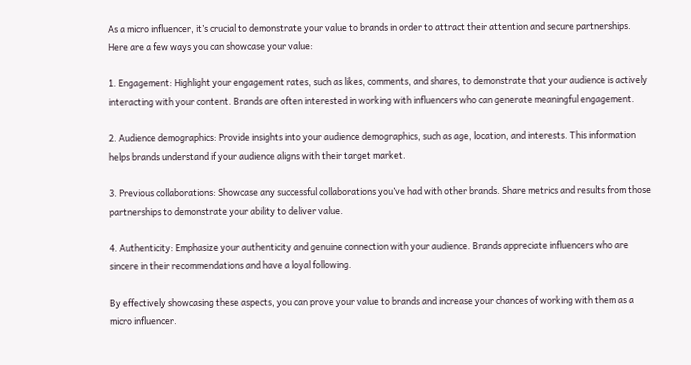As a micro influencer, it’s crucial to demonstrate your value to brands in order to attract their attention and secure partnerships. Here are a few ways you can showcase your value:

1. Engagement: Highlight your engagement rates, such as likes, comments, and shares, to demonstrate that your audience is actively interacting with your content. Brands are often interested in working with influencers who can generate meaningful engagement.

2. Audience demographics: Provide insights into your audience demographics, such as age, location, and interests. This information helps brands understand if your audience aligns with their target market.

3. Previous collaborations: Showcase any successful collaborations you’ve had with other brands. Share metrics and results from those partnerships to demonstrate your ability to deliver value.

4. Authenticity: Emphasize your authenticity and genuine connection with your audience. Brands appreciate influencers who are sincere in their recommendations and have a loyal following.

By effectively showcasing these aspects, you can prove your value to brands and increase your chances of working with them as a micro influencer.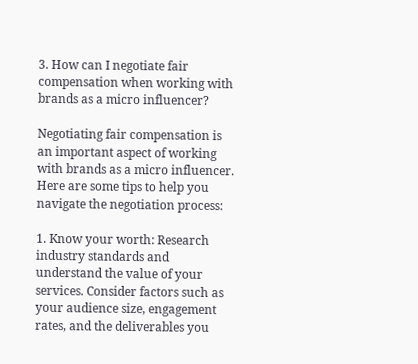3. How can I negotiate fair compensation when working with brands as a micro influencer?

Negotiating fair compensation is an important aspect of working with brands as a micro influencer. Here are some tips to help you navigate the negotiation process:

1. Know your worth: Research industry standards and understand the value of your services. Consider factors such as your audience size, engagement rates, and the deliverables you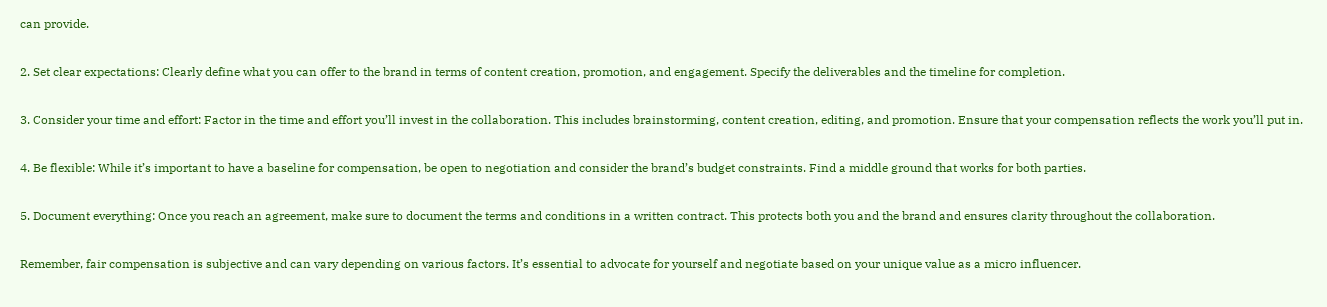can provide.

2. Set clear expectations: Clearly define what you can offer to the brand in terms of content creation, promotion, and engagement. Specify the deliverables and the timeline for completion.

3. Consider your time and effort: Factor in the time and effort you’ll invest in the collaboration. This includes brainstorming, content creation, editing, and promotion. Ensure that your compensation reflects the work you’ll put in.

4. Be flexible: While it’s important to have a baseline for compensation, be open to negotiation and consider the brand’s budget constraints. Find a middle ground that works for both parties.

5. Document everything: Once you reach an agreement, make sure to document the terms and conditions in a written contract. This protects both you and the brand and ensures clarity throughout the collaboration.

Remember, fair compensation is subjective and can vary depending on various factors. It’s essential to advocate for yourself and negotiate based on your unique value as a micro influencer.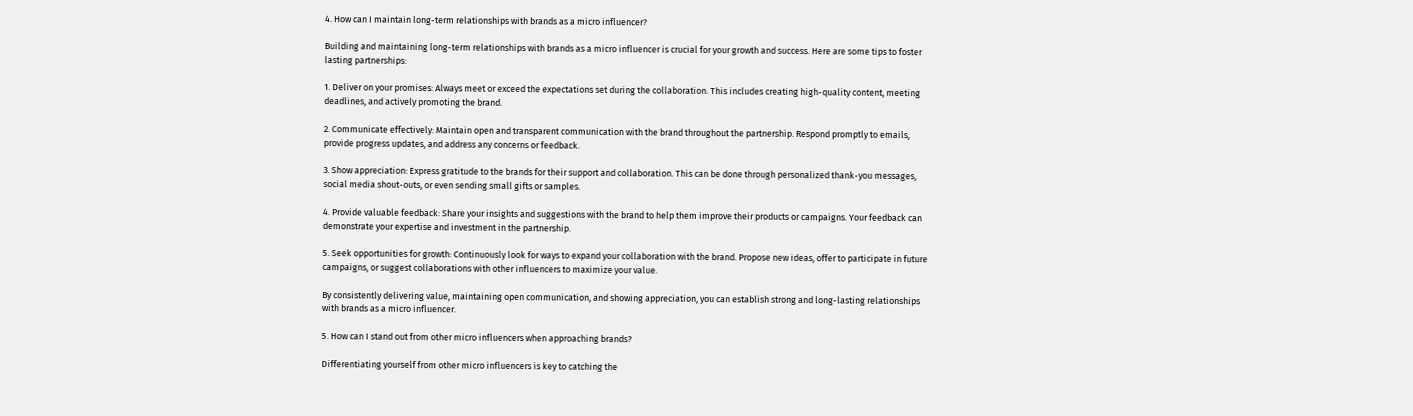4. How can I maintain long-term relationships with brands as a micro influencer?

Building and maintaining long-term relationships with brands as a micro influencer is crucial for your growth and success. Here are some tips to foster lasting partnerships:

1. Deliver on your promises: Always meet or exceed the expectations set during the collaboration. This includes creating high-quality content, meeting deadlines, and actively promoting the brand.

2. Communicate effectively: Maintain open and transparent communication with the brand throughout the partnership. Respond promptly to emails, provide progress updates, and address any concerns or feedback.

3. Show appreciation: Express gratitude to the brands for their support and collaboration. This can be done through personalized thank-you messages, social media shout-outs, or even sending small gifts or samples.

4. Provide valuable feedback: Share your insights and suggestions with the brand to help them improve their products or campaigns. Your feedback can demonstrate your expertise and investment in the partnership.

5. Seek opportunities for growth: Continuously look for ways to expand your collaboration with the brand. Propose new ideas, offer to participate in future campaigns, or suggest collaborations with other influencers to maximize your value.

By consistently delivering value, maintaining open communication, and showing appreciation, you can establish strong and long-lasting relationships with brands as a micro influencer.

5. How can I stand out from other micro influencers when approaching brands?

Differentiating yourself from other micro influencers is key to catching the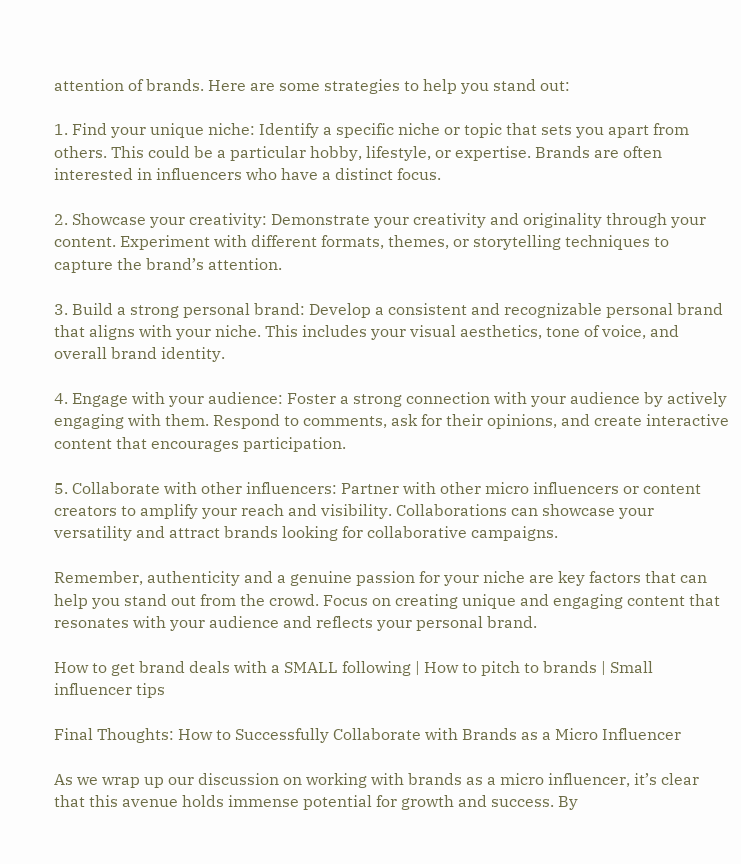attention of brands. Here are some strategies to help you stand out:

1. Find your unique niche: Identify a specific niche or topic that sets you apart from others. This could be a particular hobby, lifestyle, or expertise. Brands are often interested in influencers who have a distinct focus.

2. Showcase your creativity: Demonstrate your creativity and originality through your content. Experiment with different formats, themes, or storytelling techniques to capture the brand’s attention.

3. Build a strong personal brand: Develop a consistent and recognizable personal brand that aligns with your niche. This includes your visual aesthetics, tone of voice, and overall brand identity.

4. Engage with your audience: Foster a strong connection with your audience by actively engaging with them. Respond to comments, ask for their opinions, and create interactive content that encourages participation.

5. Collaborate with other influencers: Partner with other micro influencers or content creators to amplify your reach and visibility. Collaborations can showcase your versatility and attract brands looking for collaborative campaigns.

Remember, authenticity and a genuine passion for your niche are key factors that can help you stand out from the crowd. Focus on creating unique and engaging content that resonates with your audience and reflects your personal brand.

How to get brand deals with a SMALL following | How to pitch to brands | Small influencer tips

Final Thoughts: How to Successfully Collaborate with Brands as a Micro Influencer

As we wrap up our discussion on working with brands as a micro influencer, it’s clear that this avenue holds immense potential for growth and success. By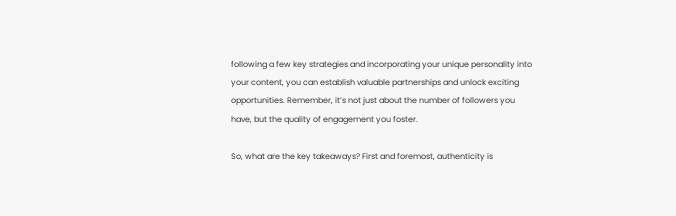following a few key strategies and incorporating your unique personality into your content, you can establish valuable partnerships and unlock exciting opportunities. Remember, it’s not just about the number of followers you have, but the quality of engagement you foster.

So, what are the key takeaways? First and foremost, authenticity is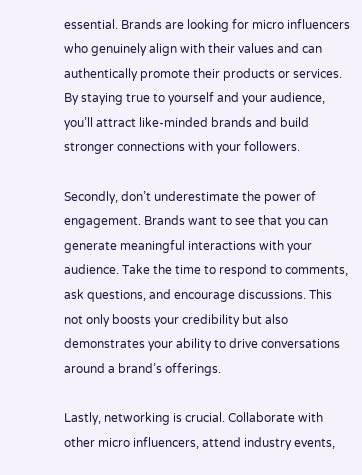essential. Brands are looking for micro influencers who genuinely align with their values and can authentically promote their products or services. By staying true to yourself and your audience, you’ll attract like-minded brands and build stronger connections with your followers.

Secondly, don’t underestimate the power of engagement. Brands want to see that you can generate meaningful interactions with your audience. Take the time to respond to comments, ask questions, and encourage discussions. This not only boosts your credibility but also demonstrates your ability to drive conversations around a brand’s offerings.

Lastly, networking is crucial. Collaborate with other micro influencers, attend industry events,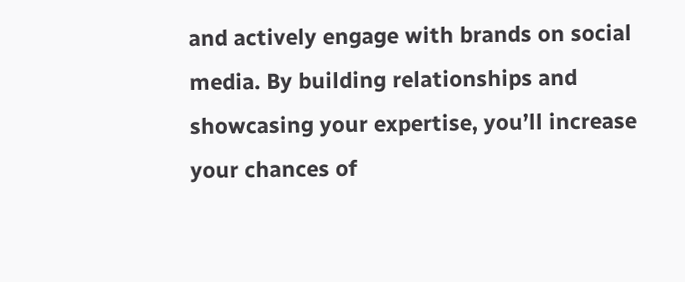and actively engage with brands on social media. By building relationships and showcasing your expertise, you’ll increase your chances of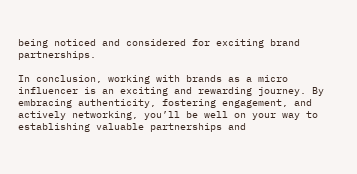being noticed and considered for exciting brand partnerships.

In conclusion, working with brands as a micro influencer is an exciting and rewarding journey. By embracing authenticity, fostering engagement, and actively networking, you’ll be well on your way to establishing valuable partnerships and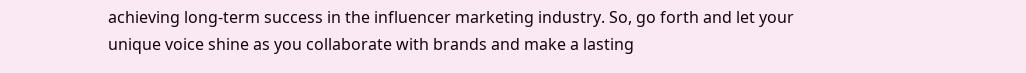achieving long-term success in the influencer marketing industry. So, go forth and let your unique voice shine as you collaborate with brands and make a lasting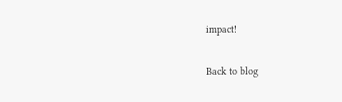impact!

Back to blog